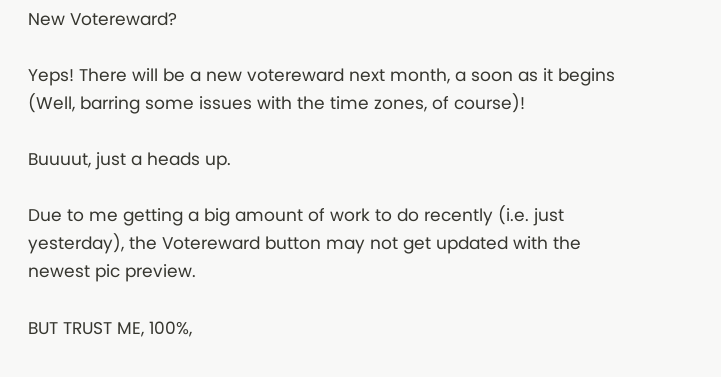New Votereward?

Yeps! There will be a new votereward next month, a soon as it begins (Well, barring some issues with the time zones, of course)!

Buuuut, just a heads up.

Due to me getting a big amount of work to do recently (i.e. just yesterday), the Votereward button may not get updated with the newest pic preview.

BUT TRUST ME, 100%,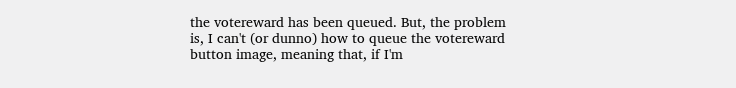the votereward has been queued. But, the problem is, I can't (or dunno) how to queue the votereward button image, meaning that, if I'm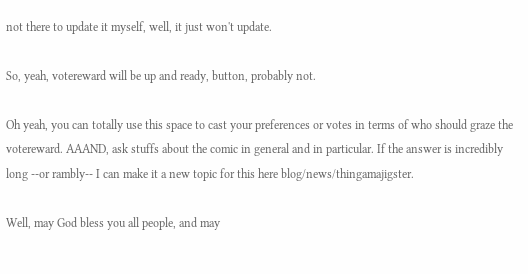not there to update it myself, well, it just won't update.

So, yeah, votereward will be up and ready, button, probably not.

Oh yeah, you can totally use this space to cast your preferences or votes in terms of who should graze the votereward. AAAND, ask stuffs about the comic in general and in particular. If the answer is incredibly long --or rambly-- I can make it a new topic for this here blog/news/thingamajigster.

Well, may God bless you all people, and may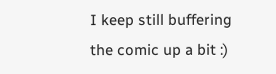I keep still buffering the comic up a bit :)